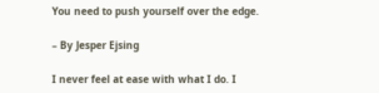You need to push yourself over the edge.

– By Jesper Ejsing

I never feel at ease with what I do. I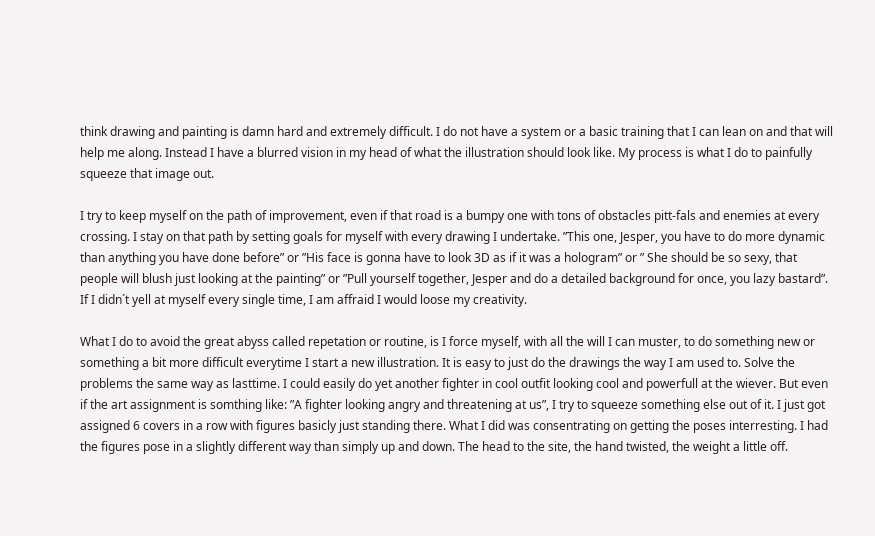think drawing and painting is damn hard and extremely difficult. I do not have a system or a basic training that I can lean on and that will help me along. Instead I have a blurred vision in my head of what the illustration should look like. My process is what I do to painfully squeeze that image out.

I try to keep myself on the path of improvement, even if that road is a bumpy one with tons of obstacles pitt-fals and enemies at every crossing. I stay on that path by setting goals for myself with every drawing I undertake. ”This one, Jesper, you have to do more dynamic than anything you have done before” or ”His face is gonna have to look 3D as if it was a hologram” or ” She should be so sexy, that people will blush just looking at the painting” or ”Pull yourself together, Jesper and do a detailed background for once, you lazy bastard”. If I didn´t yell at myself every single time, I am affraid I would loose my creativity.

What I do to avoid the great abyss called repetation or routine, is I force myself, with all the will I can muster, to do something new or something a bit more difficult everytime I start a new illustration. It is easy to just do the drawings the way I am used to. Solve the problems the same way as lasttime. I could easily do yet another fighter in cool outfit looking cool and powerfull at the wiever. But even if the art assignment is somthing like: ”A fighter looking angry and threatening at us”, I try to squeeze something else out of it. I just got assigned 6 covers in a row with figures basicly just standing there. What I did was consentrating on getting the poses interresting. I had the figures pose in a slightly different way than simply up and down. The head to the site, the hand twisted, the weight a little off.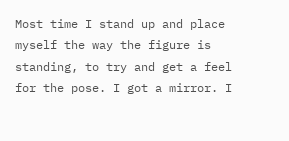Most time I stand up and place myself the way the figure is standing, to try and get a feel for the pose. I got a mirror. I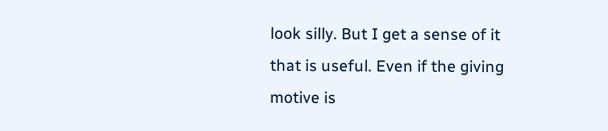look silly. But I get a sense of it that is useful. Even if the giving motive is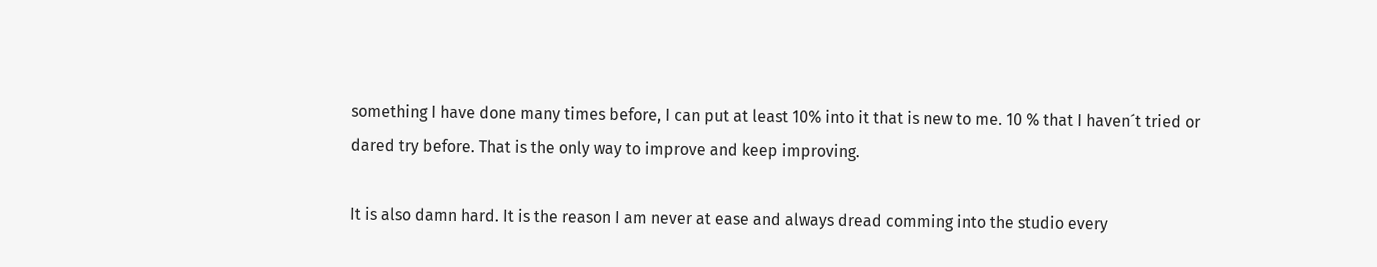something I have done many times before, I can put at least 10% into it that is new to me. 10 % that I haven´t tried or dared try before. That is the only way to improve and keep improving.

It is also damn hard. It is the reason I am never at ease and always dread comming into the studio every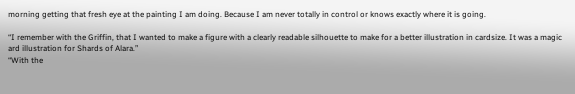morning getting that fresh eye at the painting I am doing. Because I am never totally in control or knows exactly where it is going.

“I remember with the Griffin, that I wanted to make a figure with a clearly readable silhouette to make for a better illustration in cardsize. It was a magic ard illustration for Shards of Alara.”
“With the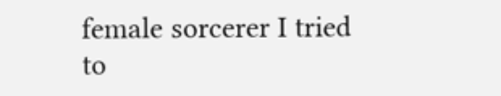female sorcerer I tried to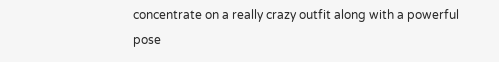concentrate on a really crazy outfit along with a powerful pose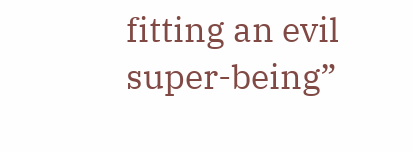fitting an evil super-being”